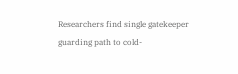Researchers find single gatekeeper guarding path to cold-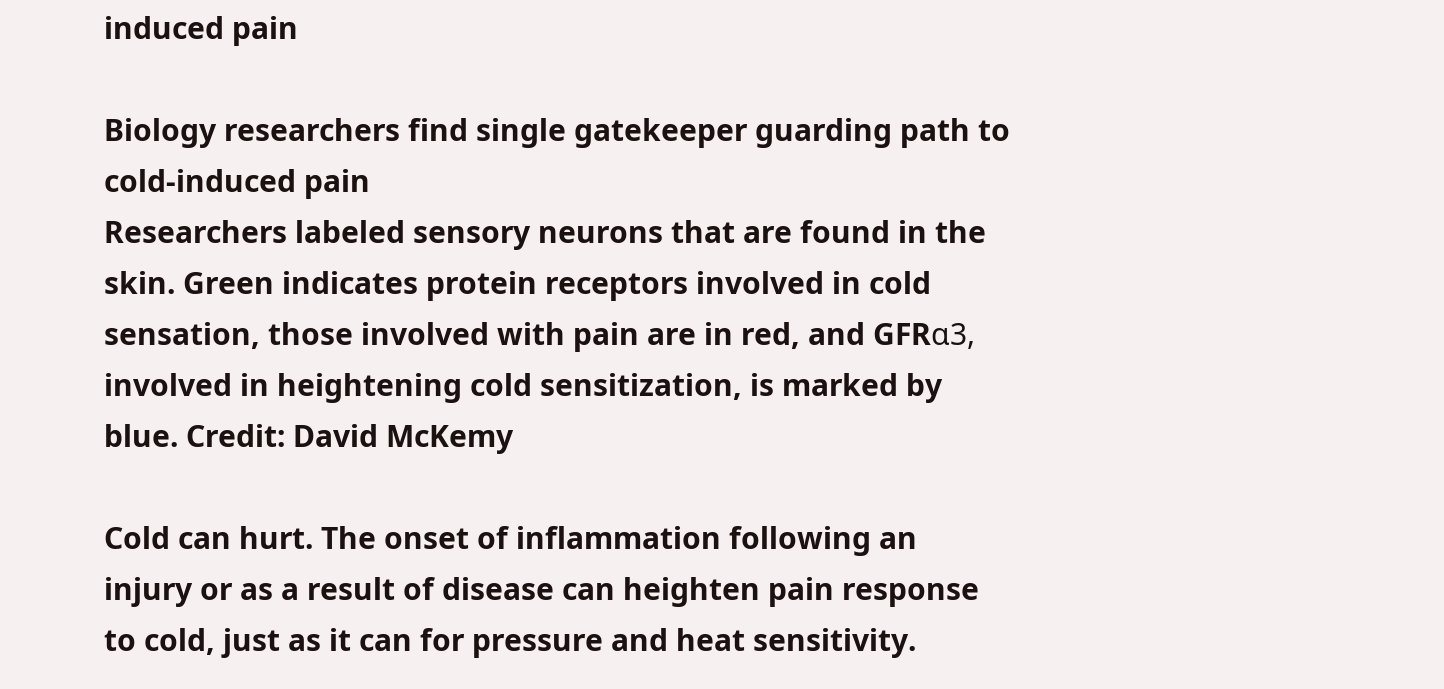induced pain

Biology researchers find single gatekeeper guarding path to cold-induced pain
Researchers labeled sensory neurons that are found in the skin. Green indicates protein receptors involved in cold sensation, those involved with pain are in red, and GFRα3, involved in heightening cold sensitization, is marked by blue. Credit: David McKemy

Cold can hurt. The onset of inflammation following an injury or as a result of disease can heighten pain response to cold, just as it can for pressure and heat sensitivity.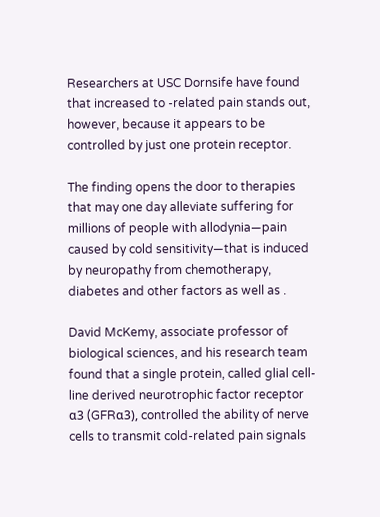Researchers at USC Dornsife have found that increased to -related pain stands out, however, because it appears to be controlled by just one protein receptor.

The finding opens the door to therapies that may one day alleviate suffering for millions of people with allodynia—pain caused by cold sensitivity—that is induced by neuropathy from chemotherapy, diabetes and other factors as well as .

David McKemy, associate professor of biological sciences, and his research team found that a single protein, called glial cell-line derived neurotrophic factor receptor α3 (GFRα3), controlled the ability of nerve cells to transmit cold-related pain signals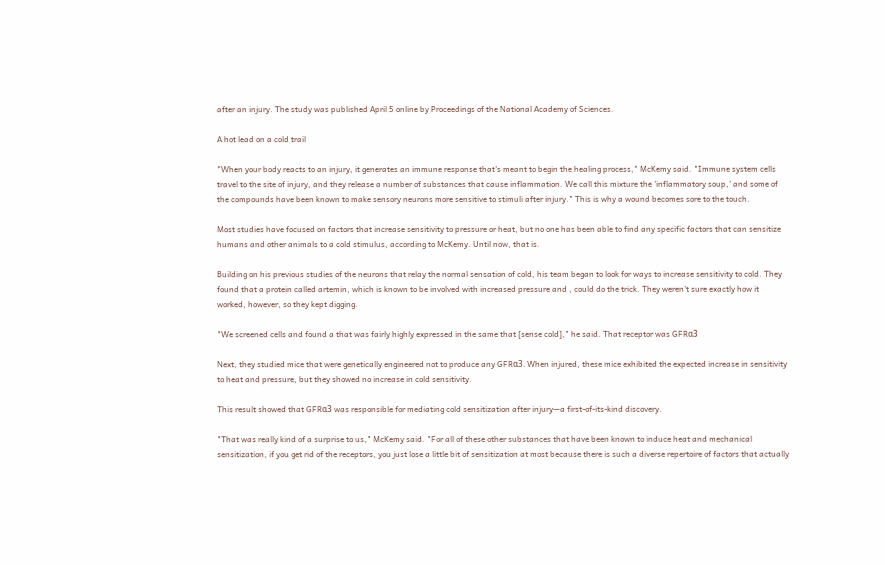after an injury. The study was published April 5 online by Proceedings of the National Academy of Sciences.

A hot lead on a cold trail

"When your body reacts to an injury, it generates an immune response that's meant to begin the healing process," McKemy said. "Immune system cells travel to the site of injury, and they release a number of substances that cause inflammation. We call this mixture the 'inflammatory soup,' and some of the compounds have been known to make sensory neurons more sensitive to stimuli after injury." This is why a wound becomes sore to the touch.

Most studies have focused on factors that increase sensitivity to pressure or heat, but no one has been able to find any specific factors that can sensitize humans and other animals to a cold stimulus, according to McKemy. Until now, that is.

Building on his previous studies of the neurons that relay the normal sensation of cold, his team began to look for ways to increase sensitivity to cold. They found that a protein called artemin, which is known to be involved with increased pressure and , could do the trick. They weren't sure exactly how it worked, however, so they kept digging.

"We screened cells and found a that was fairly highly expressed in the same that [sense cold]," he said. That receptor was GFRα3

Next, they studied mice that were genetically engineered not to produce any GFRα3. When injured, these mice exhibited the expected increase in sensitivity to heat and pressure, but they showed no increase in cold sensitivity.

This result showed that GFRα3 was responsible for mediating cold sensitization after injury—a first-of-its-kind discovery.

"That was really kind of a surprise to us," McKemy said. "For all of these other substances that have been known to induce heat and mechanical sensitization, if you get rid of the receptors, you just lose a little bit of sensitization at most because there is such a diverse repertoire of factors that actually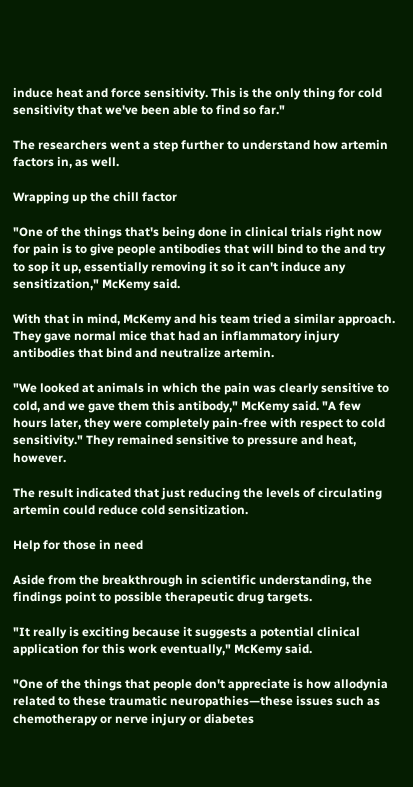induce heat and force sensitivity. This is the only thing for cold sensitivity that we've been able to find so far."

The researchers went a step further to understand how artemin factors in, as well.

Wrapping up the chill factor

"One of the things that's being done in clinical trials right now for pain is to give people antibodies that will bind to the and try to sop it up, essentially removing it so it can't induce any sensitization," McKemy said.

With that in mind, McKemy and his team tried a similar approach. They gave normal mice that had an inflammatory injury antibodies that bind and neutralize artemin.

"We looked at animals in which the pain was clearly sensitive to cold, and we gave them this antibody," McKemy said. "A few hours later, they were completely pain-free with respect to cold sensitivity." They remained sensitive to pressure and heat, however.

The result indicated that just reducing the levels of circulating artemin could reduce cold sensitization.

Help for those in need

Aside from the breakthrough in scientific understanding, the findings point to possible therapeutic drug targets.

"It really is exciting because it suggests a potential clinical application for this work eventually," McKemy said.

"One of the things that people don't appreciate is how allodynia related to these traumatic neuropathies—these issues such as chemotherapy or nerve injury or diabetes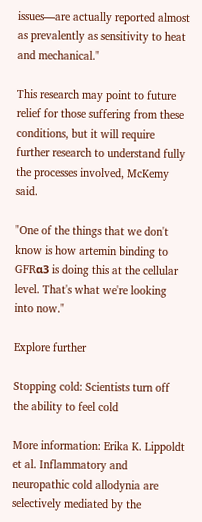issues—are actually reported almost as prevalently as sensitivity to heat and mechanical."

This research may point to future relief for those suffering from these conditions, but it will require further research to understand fully the processes involved, McKemy said.

"One of the things that we don't know is how artemin binding to GFRα3 is doing this at the cellular level. That's what we're looking into now."

Explore further

Stopping cold: Scientists turn off the ability to feel cold

More information: Erika K. Lippoldt et al. Inflammatory and neuropathic cold allodynia are selectively mediated by the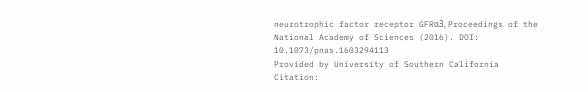neurotrophic factor receptor GFRα3, Proceedings of the National Academy of Sciences (2016). DOI: 10.1073/pnas.1603294113
Provided by University of Southern California
Citation: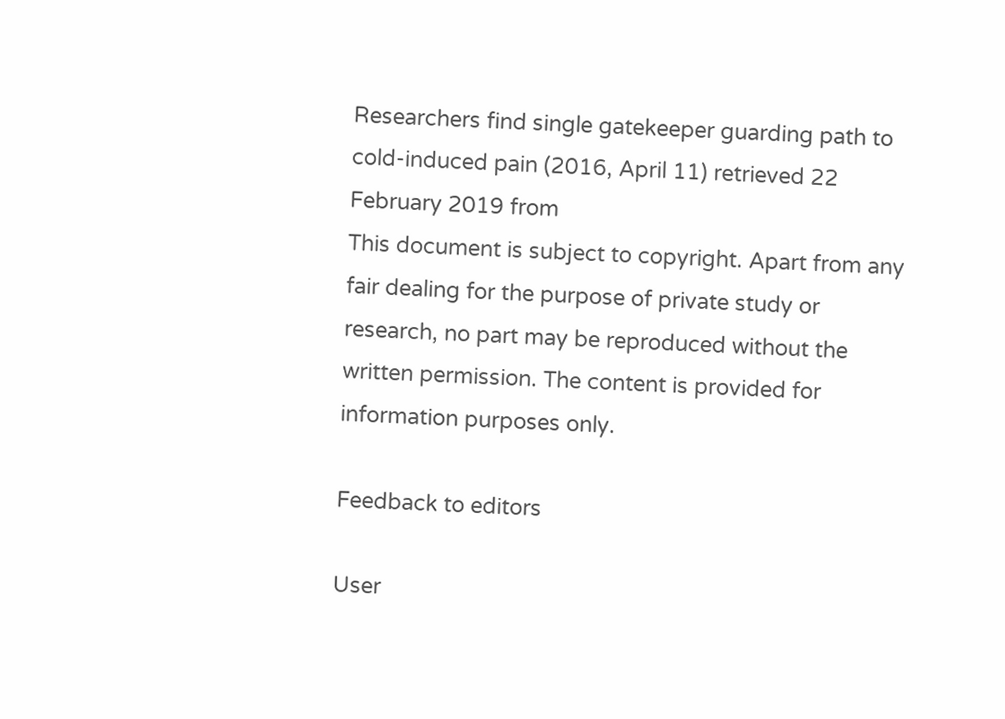Researchers find single gatekeeper guarding path to cold-induced pain (2016, April 11) retrieved 22 February 2019 from
This document is subject to copyright. Apart from any fair dealing for the purpose of private study or research, no part may be reproduced without the written permission. The content is provided for information purposes only.

Feedback to editors

User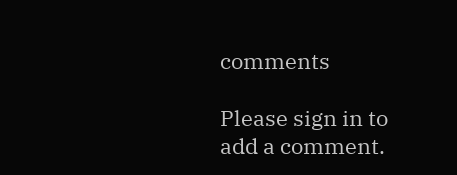comments

Please sign in to add a comment.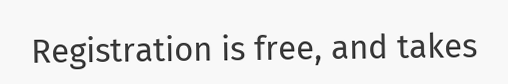Registration is free, and takes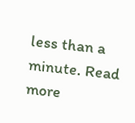less than a minute. Read more